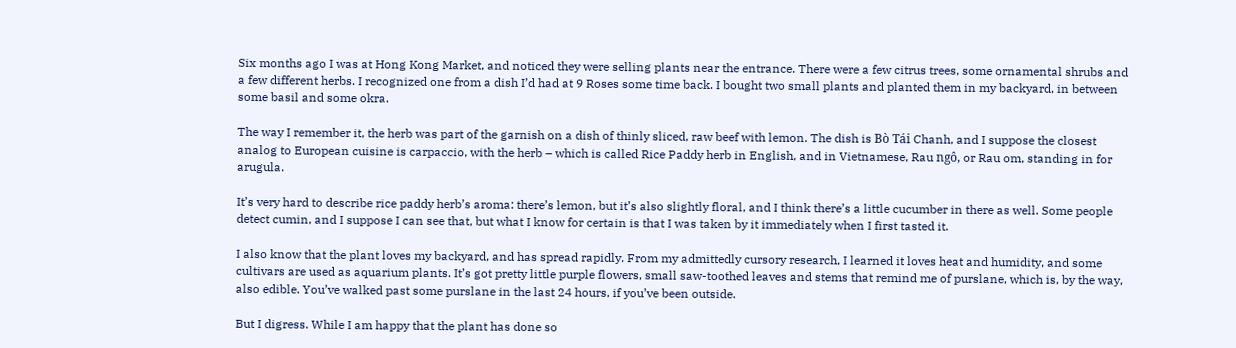Six months ago I was at Hong Kong Market, and noticed they were selling plants near the entrance. There were a few citrus trees, some ornamental shrubs and a few different herbs. I recognized one from a dish I’d had at 9 Roses some time back. I bought two small plants and planted them in my backyard, in between some basil and some okra.

The way I remember it, the herb was part of the garnish on a dish of thinly sliced, raw beef with lemon. The dish is Bò Tái Chanh, and I suppose the closest analog to European cuisine is carpaccio, with the herb – which is called Rice Paddy herb in English, and in Vietnamese, Rau ngô, or Rau om, standing in for arugula.

It’s very hard to describe rice paddy herb’s aroma: there’s lemon, but it’s also slightly floral, and I think there’s a little cucumber in there as well. Some people detect cumin, and I suppose I can see that, but what I know for certain is that I was taken by it immediately when I first tasted it.

I also know that the plant loves my backyard, and has spread rapidly. From my admittedly cursory research, I learned it loves heat and humidity, and some cultivars are used as aquarium plants. It’s got pretty little purple flowers, small saw-toothed leaves and stems that remind me of purslane, which is, by the way, also edible. You’ve walked past some purslane in the last 24 hours, if you’ve been outside.

But I digress. While I am happy that the plant has done so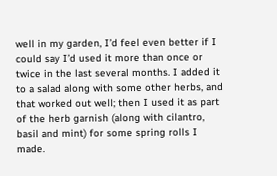well in my garden, I’d feel even better if I could say I’d used it more than once or twice in the last several months. I added it to a salad along with some other herbs, and that worked out well; then I used it as part of the herb garnish (along with cilantro, basil and mint) for some spring rolls I made.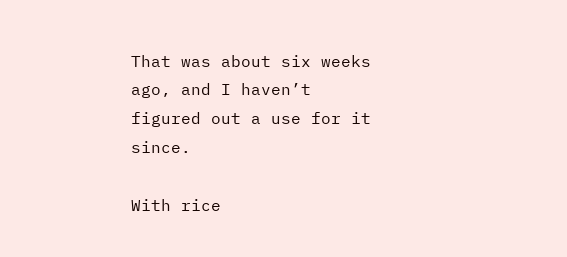That was about six weeks ago, and I haven’t figured out a use for it since.

With rice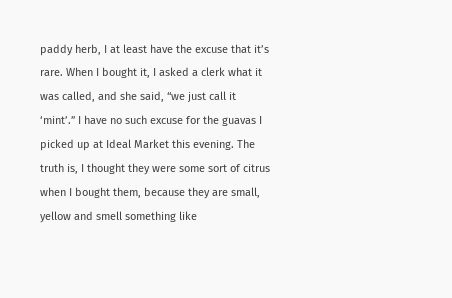paddy herb, I at least have the excuse that it’s rare. When I bought it, I asked a clerk what it was called, and she said, “we just call it ‘mint’.” I have no such excuse for the guavas I picked up at Ideal Market this evening. The truth is, I thought they were some sort of citrus when I bought them, because they are small, yellow and smell something like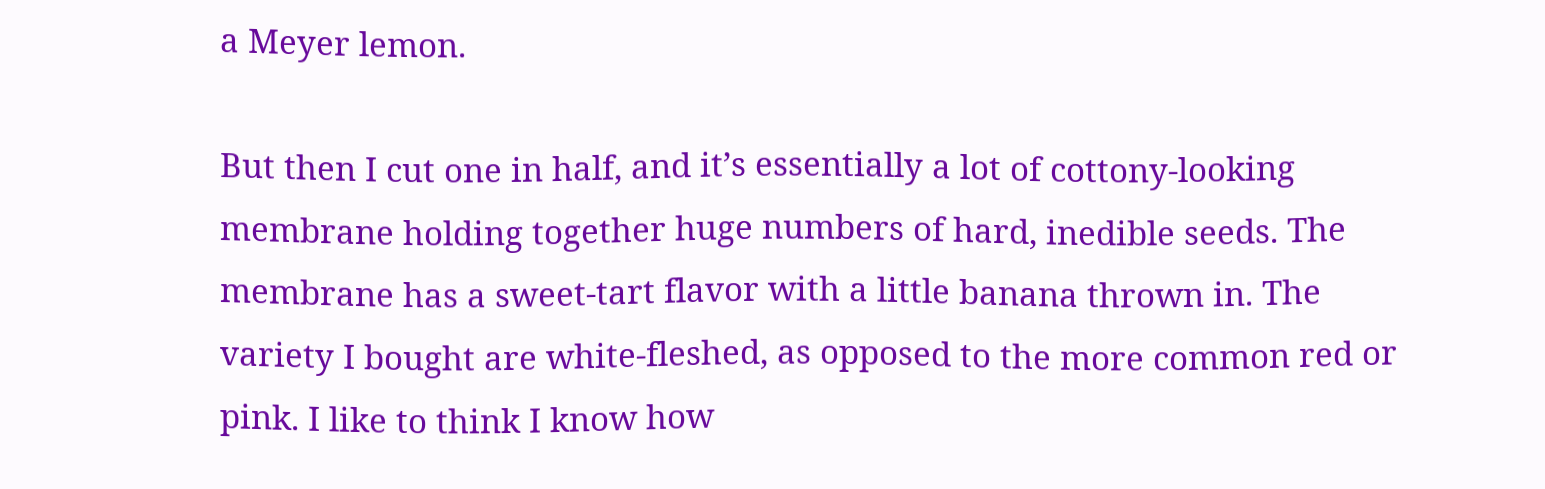a Meyer lemon.

But then I cut one in half, and it’s essentially a lot of cottony-looking membrane holding together huge numbers of hard, inedible seeds. The membrane has a sweet-tart flavor with a little banana thrown in. The variety I bought are white-fleshed, as opposed to the more common red or pink. I like to think I know how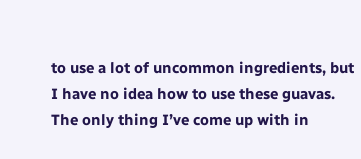to use a lot of uncommon ingredients, but I have no idea how to use these guavas. The only thing I’ve come up with in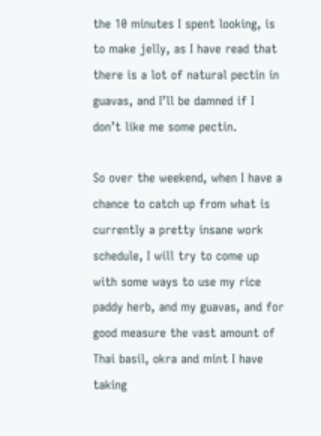the 10 minutes I spent looking, is to make jelly, as I have read that there is a lot of natural pectin in guavas, and I’ll be damned if I don’t like me some pectin.

So over the weekend, when I have a chance to catch up from what is currently a pretty insane work schedule, I will try to come up with some ways to use my rice paddy herb, and my guavas, and for good measure the vast amount of Thai basil, okra and mint I have taking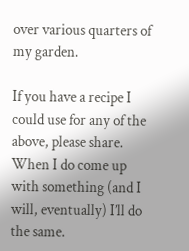over various quarters of my garden.

If you have a recipe I could use for any of the above, please share. When I do come up with something (and I will, eventually) I’ll do the same.